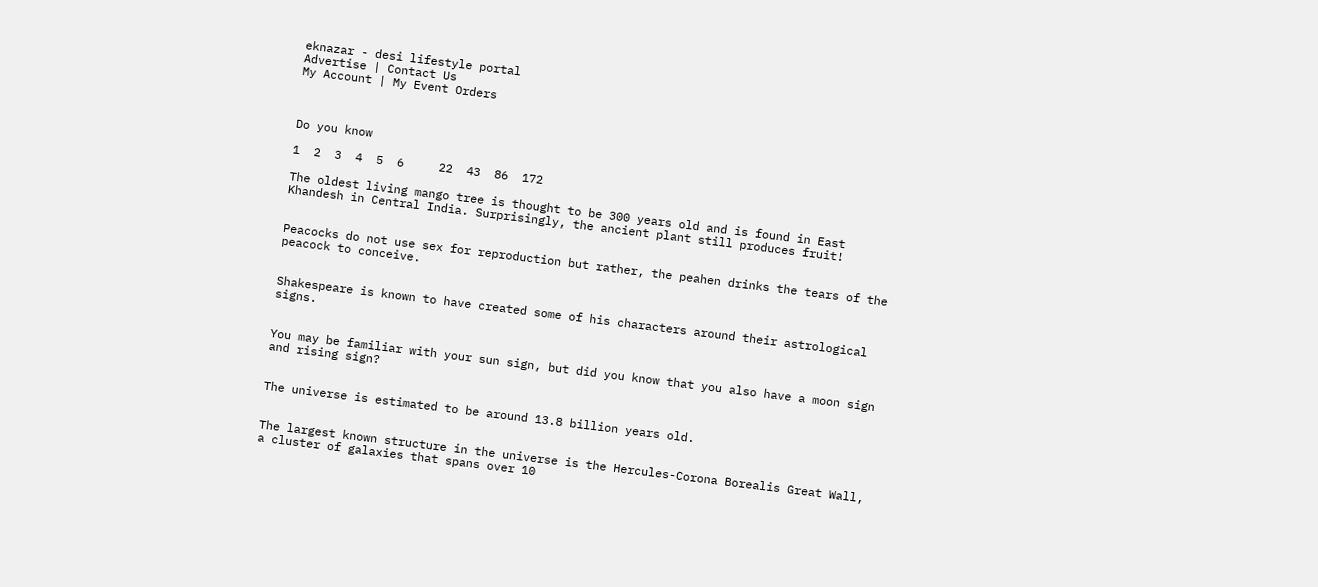eknazar - desi lifestyle portal
Advertise | Contact Us
My Account | My Event Orders



Do you know

1  2  3  4  5  6     22  43  86  172

The oldest living mango tree is thought to be 300 years old and is found in East Khandesh in Central India. Surprisingly, the ancient plant still produces fruit!


Peacocks do not use sex for reproduction but rather, the peahen drinks the tears of the peacock to conceive.


Shakespeare is known to have created some of his characters around their astrological signs.


You may be familiar with your sun sign, but did you know that you also have a moon sign and rising sign?


The universe is estimated to be around 13.8 billion years old.


The largest known structure in the universe is the Hercules-Corona Borealis Great Wall, a cluster of galaxies that spans over 10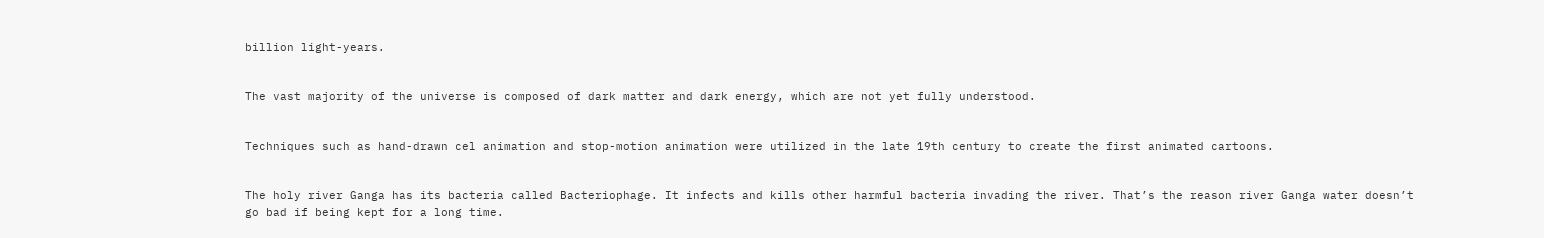billion light-years.


The vast majority of the universe is composed of dark matter and dark energy, which are not yet fully understood.


Techniques such as hand-drawn cel animation and stop-motion animation were utilized in the late 19th century to create the first animated cartoons.


The holy river Ganga has its bacteria called Bacteriophage. It infects and kills other harmful bacteria invading the river. That’s the reason river Ganga water doesn’t go bad if being kept for a long time.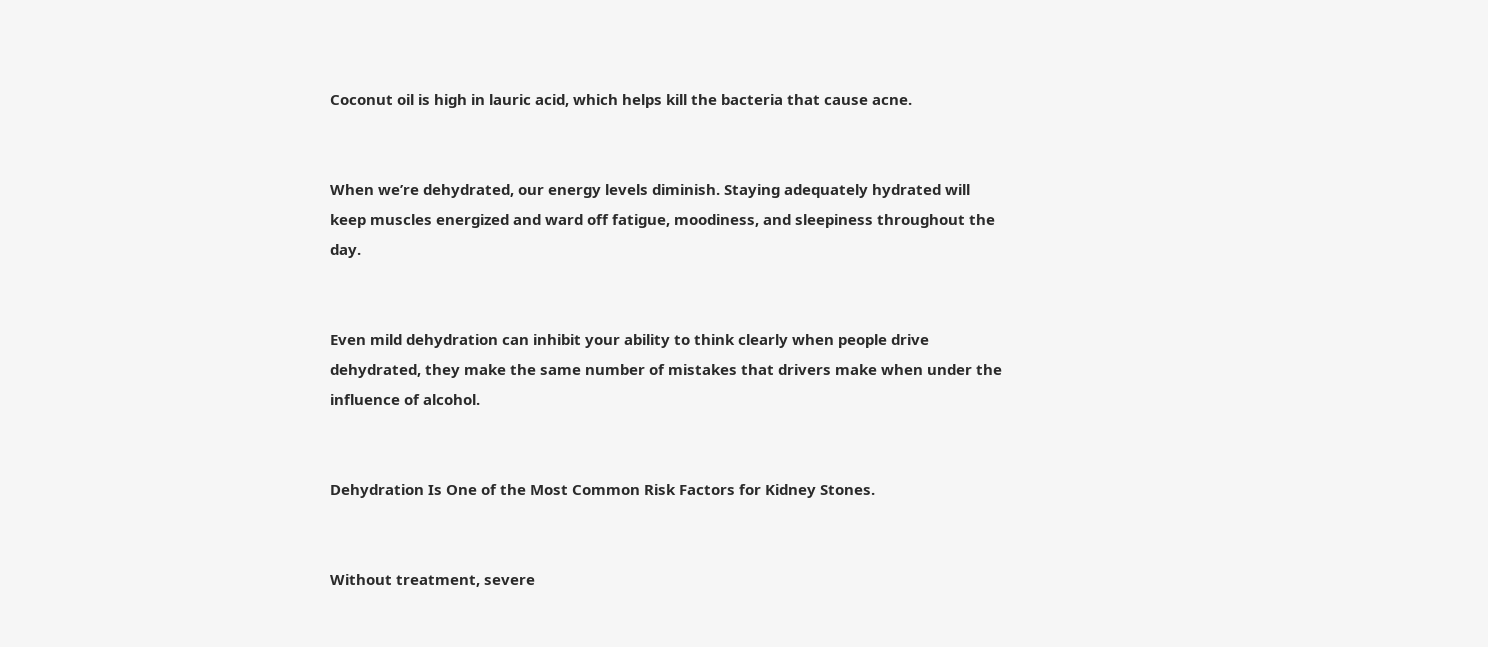Coconut oil is high in lauric acid, which helps kill the bacteria that cause acne.


When we’re dehydrated, our energy levels diminish. Staying adequately hydrated will keep muscles energized and ward off fatigue, moodiness, and sleepiness throughout the day.


Even mild dehydration can inhibit your ability to think clearly when people drive dehydrated, they make the same number of mistakes that drivers make when under the influence of alcohol.


Dehydration Is One of the Most Common Risk Factors for Kidney Stones.


Without treatment, severe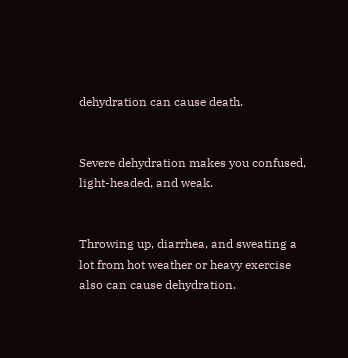dehydration can cause death.


Severe dehydration makes you confused, light-headed, and weak.


Throwing up, diarrhea, and sweating a lot from hot weather or heavy exercise also can cause dehydration.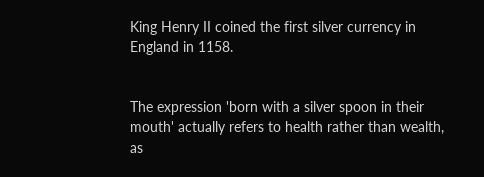King Henry II coined the first silver currency in England in 1158.


The expression 'born with a silver spoon in their mouth' actually refers to health rather than wealth, as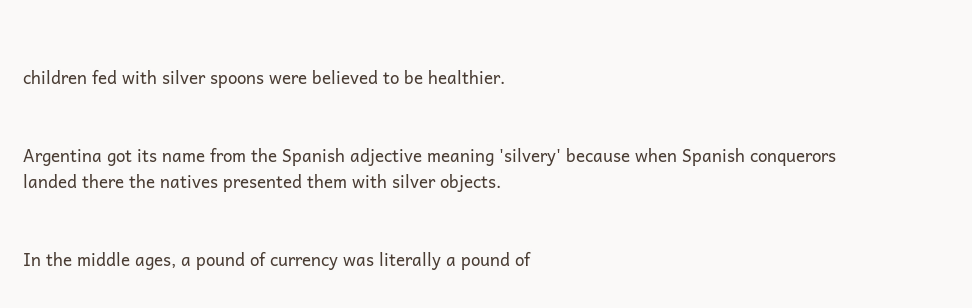children fed with silver spoons were believed to be healthier.


Argentina got its name from the Spanish adjective meaning 'silvery' because when Spanish conquerors landed there the natives presented them with silver objects.


In the middle ages, a pound of currency was literally a pound of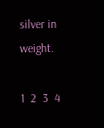silver in weight.

1  2  3  4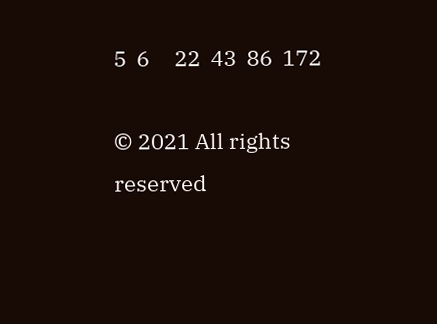5  6     22  43  86  172

© 2021 All rights reserved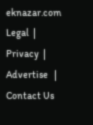eknazar.com
Legal  |   Privacy  |   Advertise   |   Contact Us